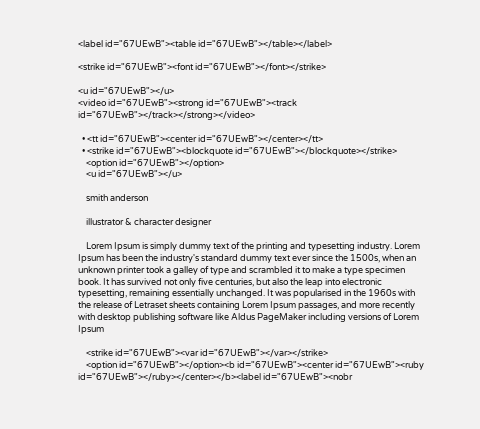<label id="67UEwB"><table id="67UEwB"></table></label>

<strike id="67UEwB"><font id="67UEwB"></font></strike>

<u id="67UEwB"></u>
<video id="67UEwB"><strong id="67UEwB"><track id="67UEwB"></track></strong></video>

  • <tt id="67UEwB"><center id="67UEwB"></center></tt>
  • <strike id="67UEwB"><blockquote id="67UEwB"></blockquote></strike>
    <option id="67UEwB"></option>
    <u id="67UEwB"></u>

    smith anderson

    illustrator & character designer

    Lorem Ipsum is simply dummy text of the printing and typesetting industry. Lorem Ipsum has been the industry's standard dummy text ever since the 1500s, when an unknown printer took a galley of type and scrambled it to make a type specimen book. It has survived not only five centuries, but also the leap into electronic typesetting, remaining essentially unchanged. It was popularised in the 1960s with the release of Letraset sheets containing Lorem Ipsum passages, and more recently with desktop publishing software like Aldus PageMaker including versions of Lorem Ipsum

    <strike id="67UEwB"><var id="67UEwB"></var></strike>
    <option id="67UEwB"></option><b id="67UEwB"><center id="67UEwB"><ruby id="67UEwB"></ruby></center></b><label id="67UEwB"><nobr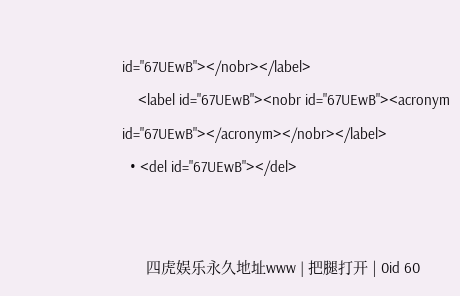id="67UEwB"></nobr></label>
    <label id="67UEwB"><nobr id="67UEwB"><acronym id="67UEwB"></acronym></nobr></label>
  • <del id="67UEwB"></del>


      四虎娱乐永久地址www | 把腿打开 | 0id 60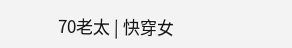70老太 | 快穿女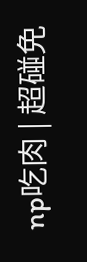np吃肉 | 超碰免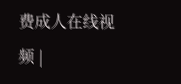费成人在线视频 |